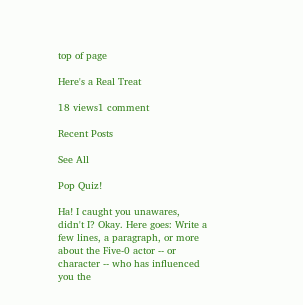top of page

Here's a Real Treat

18 views1 comment

Recent Posts

See All

Pop Quiz!

Ha! I caught you unawares, didn't I? Okay. Here goes: Write a few lines, a paragraph, or more about the Five-0 actor -- or character -- who has influenced you the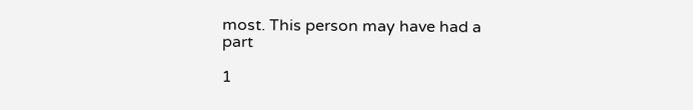most. This person may have had a part

1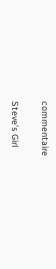commentaire

Steve's Girl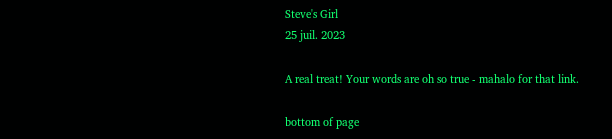Steve's Girl
25 juil. 2023

A real treat! Your words are oh so true - mahalo for that link.

bottom of page